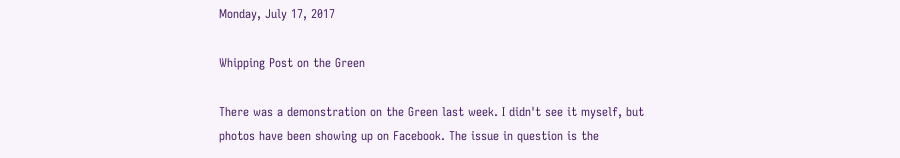Monday, July 17, 2017

Whipping Post on the Green

There was a demonstration on the Green last week. I didn't see it myself, but photos have been showing up on Facebook. The issue in question is the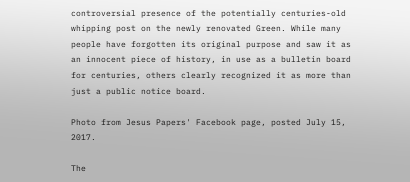controversial presence of the potentially centuries-old whipping post on the newly renovated Green. While many people have forgotten its original purpose and saw it as an innocent piece of history, in use as a bulletin board for centuries, others clearly recognized it as more than just a public notice board.

Photo from Jesus Papers' Facebook page, posted July 15, 2017.

The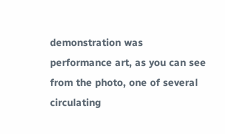demonstration was performance art, as you can see from the photo, one of several circulating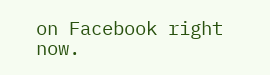on Facebook right now.